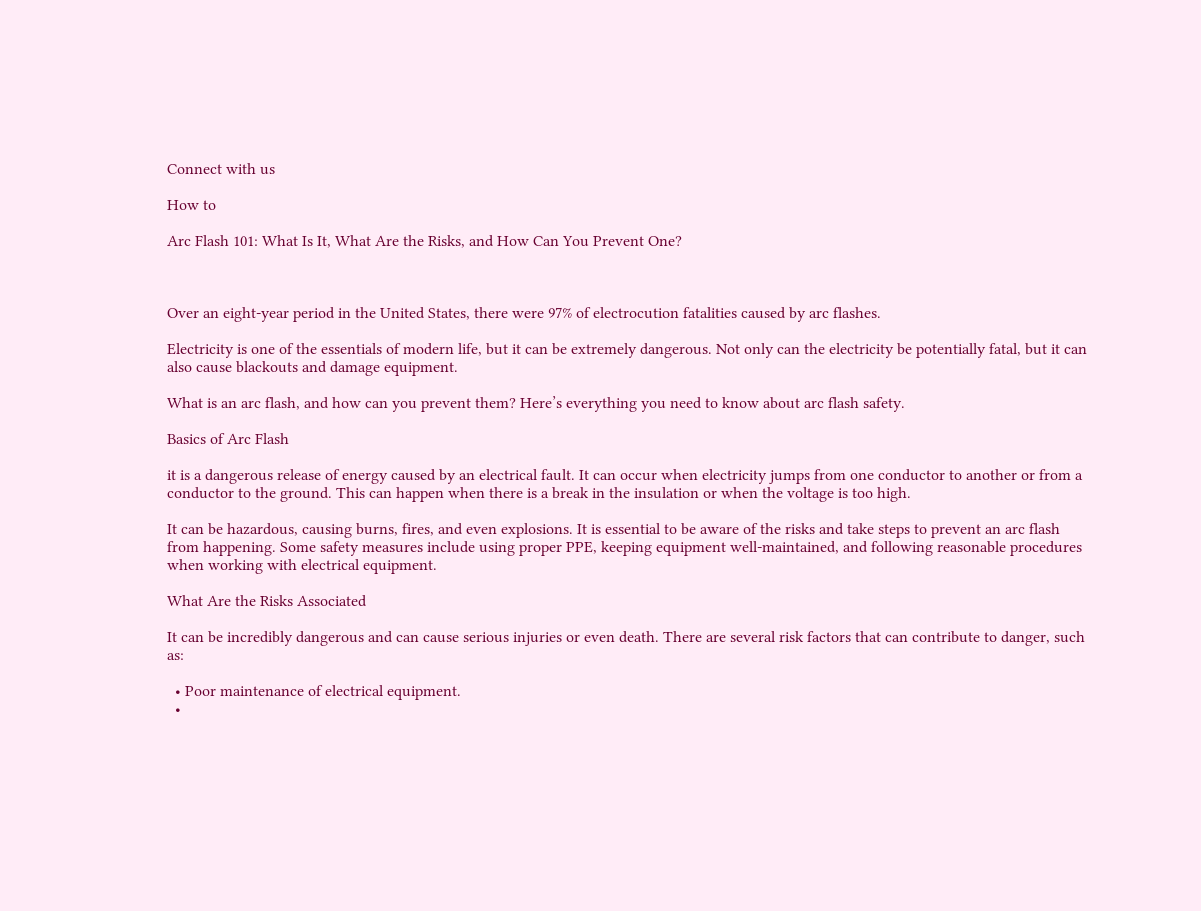Connect with us

How to

Arc Flash 101: What Is It, What Are the Risks, and How Can You Prevent One?



Over an eight-year period in the United States, there were 97% of electrocution fatalities caused by arc flashes.

Electricity is one of the essentials of modern life, but it can be extremely dangerous. Not only can the electricity be potentially fatal, but it can also cause blackouts and damage equipment.

What is an arc flash, and how can you prevent them? Here’s everything you need to know about arc flash safety.

Basics of Arc Flash

it is a dangerous release of energy caused by an electrical fault. It can occur when electricity jumps from one conductor to another or from a conductor to the ground. This can happen when there is a break in the insulation or when the voltage is too high.

It can be hazardous, causing burns, fires, and even explosions. It is essential to be aware of the risks and take steps to prevent an arc flash from happening. Some safety measures include using proper PPE, keeping equipment well-maintained, and following reasonable procedures when working with electrical equipment.

What Are the Risks Associated

It can be incredibly dangerous and can cause serious injuries or even death. There are several risk factors that can contribute to danger, such as:

  • Poor maintenance of electrical equipment.
  •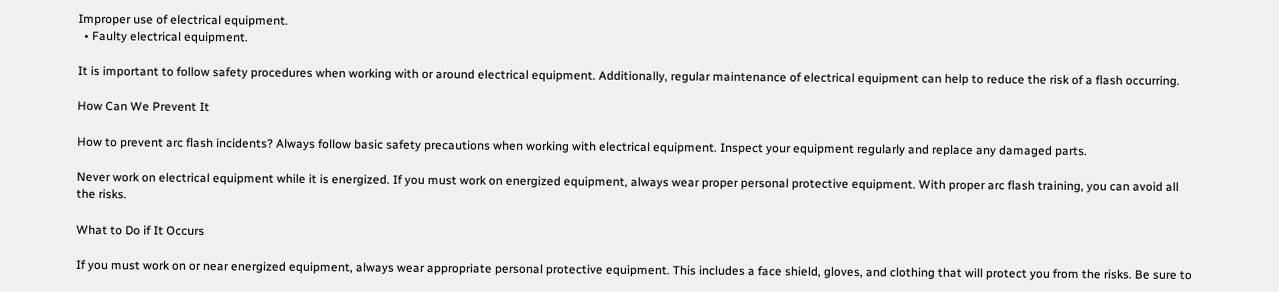Improper use of electrical equipment.
  • Faulty electrical equipment.

It is important to follow safety procedures when working with or around electrical equipment. Additionally, regular maintenance of electrical equipment can help to reduce the risk of a flash occurring.

How Can We Prevent It

How to prevent arc flash incidents? Always follow basic safety precautions when working with electrical equipment. Inspect your equipment regularly and replace any damaged parts.

Never work on electrical equipment while it is energized. If you must work on energized equipment, always wear proper personal protective equipment. With proper arc flash training, you can avoid all the risks.

What to Do if It Occurs

If you must work on or near energized equipment, always wear appropriate personal protective equipment. This includes a face shield, gloves, and clothing that will protect you from the risks. Be sure to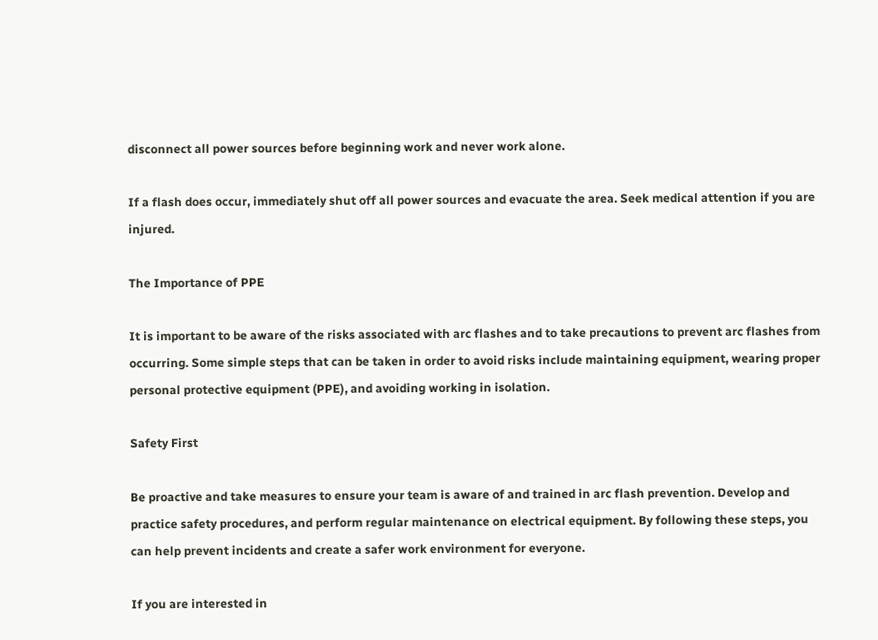disconnect all power sources before beginning work and never work alone.

If a flash does occur, immediately shut off all power sources and evacuate the area. Seek medical attention if you are injured.

The Importance of PPE

It is important to be aware of the risks associated with arc flashes and to take precautions to prevent arc flashes from occurring. Some simple steps that can be taken in order to avoid risks include maintaining equipment, wearing proper personal protective equipment (PPE), and avoiding working in isolation.

Safety First

Be proactive and take measures to ensure your team is aware of and trained in arc flash prevention. Develop and practice safety procedures, and perform regular maintenance on electrical equipment. By following these steps, you can help prevent incidents and create a safer work environment for everyone.

If you are interested in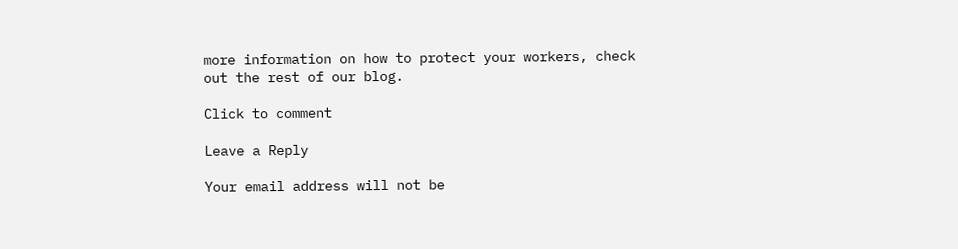more information on how to protect your workers, check out the rest of our blog.

Click to comment

Leave a Reply

Your email address will not be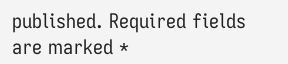published. Required fields are marked *